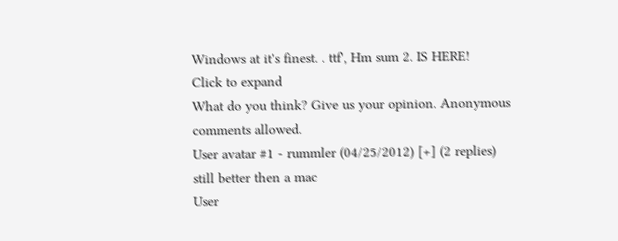Windows at it's finest. . ttf', Hm sum 2. IS HERE!
Click to expand
What do you think? Give us your opinion. Anonymous comments allowed.
User avatar #1 - rummler (04/25/2012) [+] (2 replies)
still better then a mac
User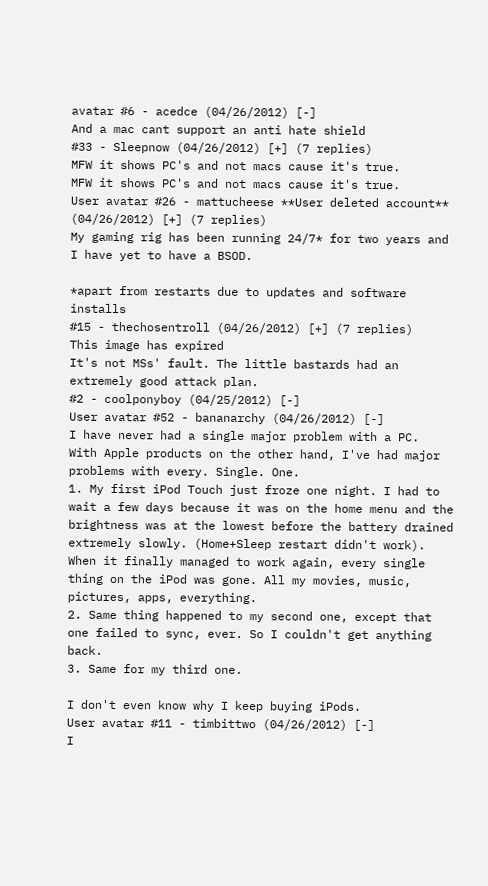avatar #6 - acedce (04/26/2012) [-]
And a mac cant support an anti hate shield
#33 - Sleepnow (04/26/2012) [+] (7 replies)
MFW it shows PC's and not macs cause it's true.
MFW it shows PC's and not macs cause it's true.
User avatar #26 - mattucheese **User deleted account** (04/26/2012) [+] (7 replies)
My gaming rig has been running 24/7* for two years and I have yet to have a BSOD.

*apart from restarts due to updates and software installs
#15 - thechosentroll (04/26/2012) [+] (7 replies)
This image has expired
It's not MSs' fault. The little bastards had an extremely good attack plan.
#2 - coolponyboy (04/25/2012) [-]
User avatar #52 - bananarchy (04/26/2012) [-]
I have never had a single major problem with a PC.
With Apple products on the other hand, I've had major problems with every. Single. One.
1. My first iPod Touch just froze one night. I had to wait a few days because it was on the home menu and the brightness was at the lowest before the battery drained extremely slowly. (Home+Sleep restart didn't work). When it finally managed to work again, every single thing on the iPod was gone. All my movies, music, pictures, apps, everything.
2. Same thing happened to my second one, except that one failed to sync, ever. So I couldn't get anything back.
3. Same for my third one.

I don't even know why I keep buying iPods.
User avatar #11 - timbittwo (04/26/2012) [-]
I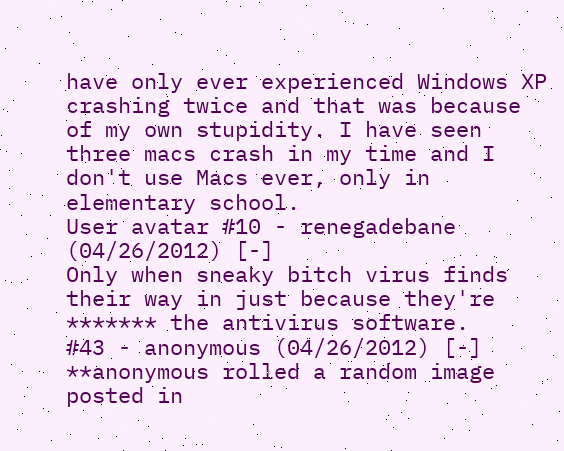have only ever experienced Windows XP crashing twice and that was because of my own stupidity. I have seen three macs crash in my time and I don't use Macs ever, only in elementary school.
User avatar #10 - renegadebane (04/26/2012) [-]
Only when sneaky bitch virus finds their way in just because they're ******* the antivirus software.
#43 - anonymous (04/26/2012) [-]
**anonymous rolled a random image posted in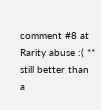comment #8 at Rarity abuse :( ** still better than a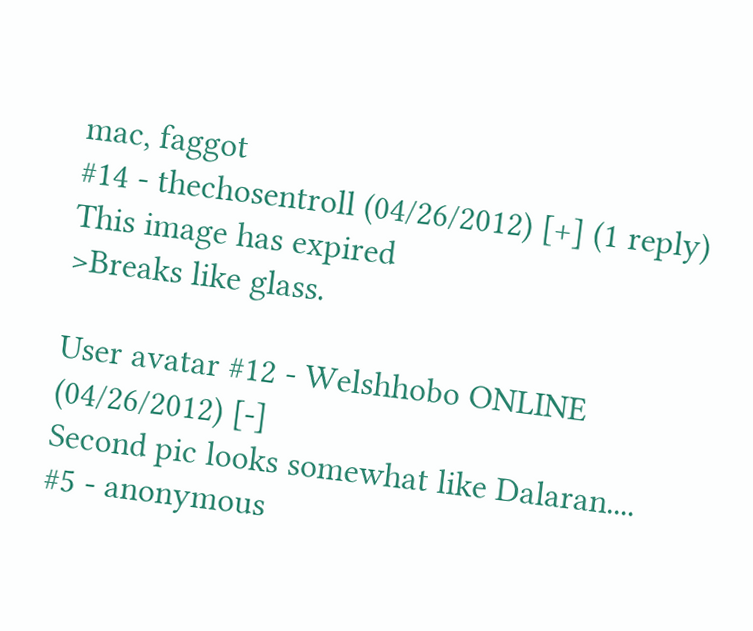mac, faggot
#14 - thechosentroll (04/26/2012) [+] (1 reply)
This image has expired
>Breaks like glass.

User avatar #12 - Welshhobo ONLINE (04/26/2012) [-]
Second pic looks somewhat like Dalaran....
#5 - anonymous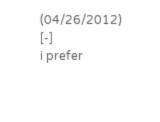(04/26/2012) [-]
i prefer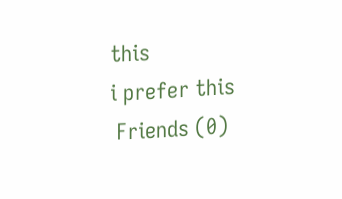this
i prefer this
 Friends (0)